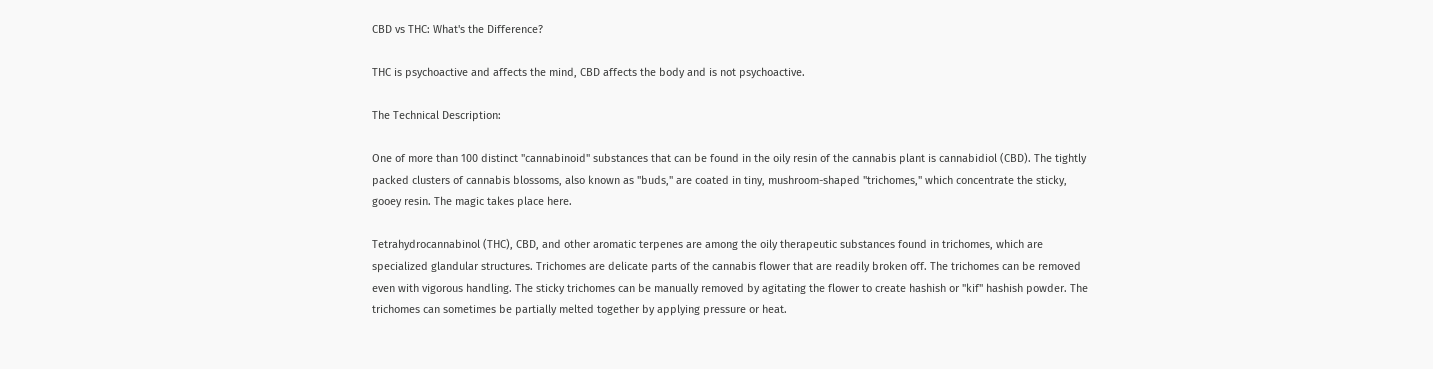CBD vs THC: What's the Difference?

THC is psychoactive and affects the mind, CBD affects the body and is not psychoactive.

The Technical Description:

One of more than 100 distinct "cannabinoid" substances that can be found in the oily resin of the cannabis plant is cannabidiol (CBD). The tightly packed clusters of cannabis blossoms, also known as "buds," are coated in tiny, mushroom-shaped "trichomes," which concentrate the sticky, gooey resin. The magic takes place here.

Tetrahydrocannabinol (THC), CBD, and other aromatic terpenes are among the oily therapeutic substances found in trichomes, which are specialized glandular structures. Trichomes are delicate parts of the cannabis flower that are readily broken off. The trichomes can be removed even with vigorous handling. The sticky trichomes can be manually removed by agitating the flower to create hashish or "kif" hashish powder. The trichomes can sometimes be partially melted together by applying pressure or heat.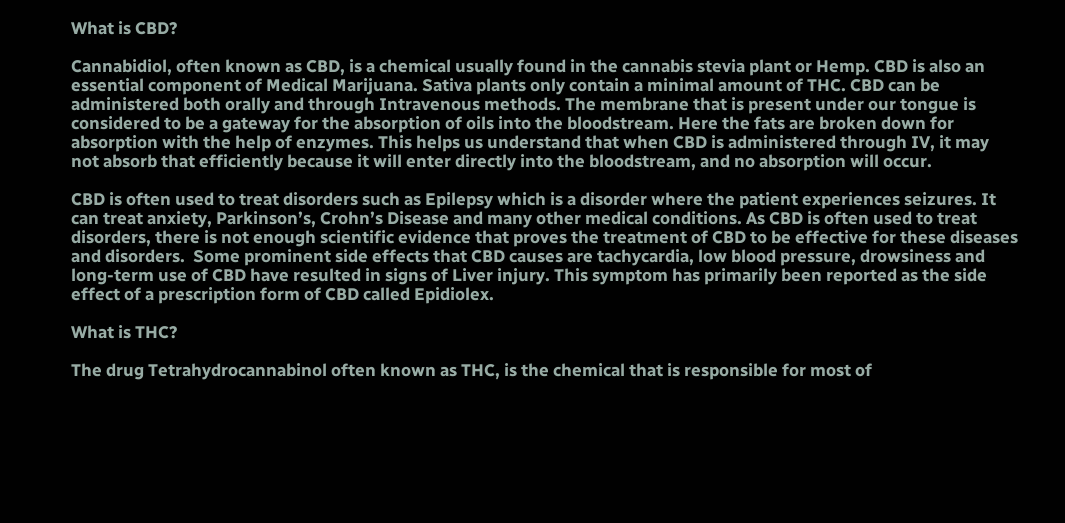What is CBD?

Cannabidiol, often known as CBD, is a chemical usually found in the cannabis stevia plant or Hemp. CBD is also an essential component of Medical Marijuana. Sativa plants only contain a minimal amount of THC. CBD can be administered both orally and through Intravenous methods. The membrane that is present under our tongue is considered to be a gateway for the absorption of oils into the bloodstream. Here the fats are broken down for absorption with the help of enzymes. This helps us understand that when CBD is administered through IV, it may not absorb that efficiently because it will enter directly into the bloodstream, and no absorption will occur.

CBD is often used to treat disorders such as Epilepsy which is a disorder where the patient experiences seizures. It can treat anxiety, Parkinson’s, Crohn’s Disease and many other medical conditions. As CBD is often used to treat disorders, there is not enough scientific evidence that proves the treatment of CBD to be effective for these diseases and disorders.  Some prominent side effects that CBD causes are tachycardia, low blood pressure, drowsiness and long-term use of CBD have resulted in signs of Liver injury. This symptom has primarily been reported as the side effect of a prescription form of CBD called Epidiolex.

What is THC?

The drug Tetrahydrocannabinol often known as THC, is the chemical that is responsible for most of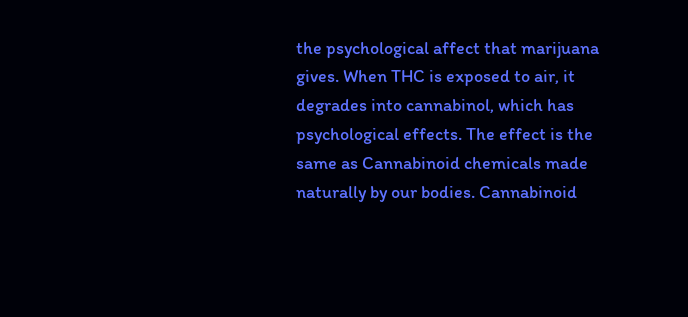the psychological affect that marijuana gives. When THC is exposed to air, it degrades into cannabinol, which has psychological effects. The effect is the same as Cannabinoid chemicals made naturally by our bodies. Cannabinoid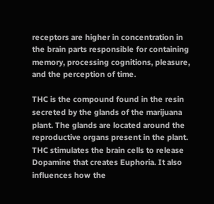receptors are higher in concentration in the brain parts responsible for containing memory, processing cognitions, pleasure, and the perception of time.

THC is the compound found in the resin secreted by the glands of the marijuana plant. The glands are located around the reproductive organs present in the plant. THC stimulates the brain cells to release Dopamine that creates Euphoria. It also influences how the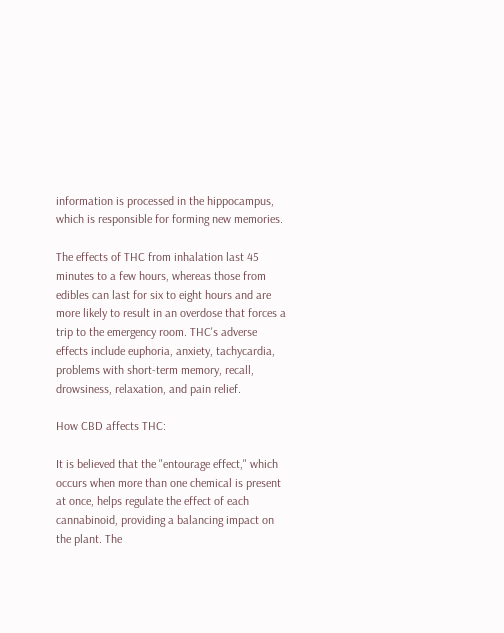information is processed in the hippocampus, which is responsible for forming new memories.

The effects of THC from inhalation last 45 minutes to a few hours, whereas those from edibles can last for six to eight hours and are more likely to result in an overdose that forces a trip to the emergency room. THC's adverse effects include euphoria, anxiety, tachycardia, problems with short-term memory, recall, drowsiness, relaxation, and pain relief.

How CBD affects THC:

It is believed that the "entourage effect," which occurs when more than one chemical is present at once, helps regulate the effect of each cannabinoid, providing a balancing impact on the plant. The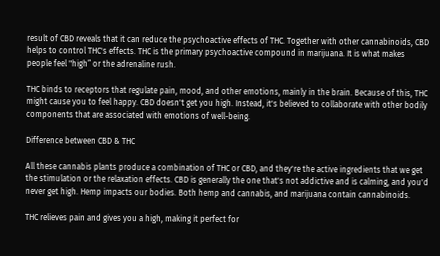result of CBD reveals that it can reduce the psychoactive effects of THC. Together with other cannabinoids, CBD helps to control THC's effects. THC is the primary psychoactive compound in marijuana. It is what makes people feel "high” or the adrenaline rush.

THC binds to receptors that regulate pain, mood, and other emotions, mainly in the brain. Because of this, THC might cause you to feel happy. CBD doesn't get you high. Instead, it's believed to collaborate with other bodily components that are associated with emotions of well-being.

Difference between CBD & THC

All these cannabis plants produce a combination of THC or CBD, and they're the active ingredients that we get the stimulation or the relaxation effects. CBD is generally the one that's not addictive and is calming, and you'd never get high. Hemp impacts our bodies. Both hemp and cannabis, and marijuana contain cannabinoids.

THC relieves pain and gives you a high, making it perfect for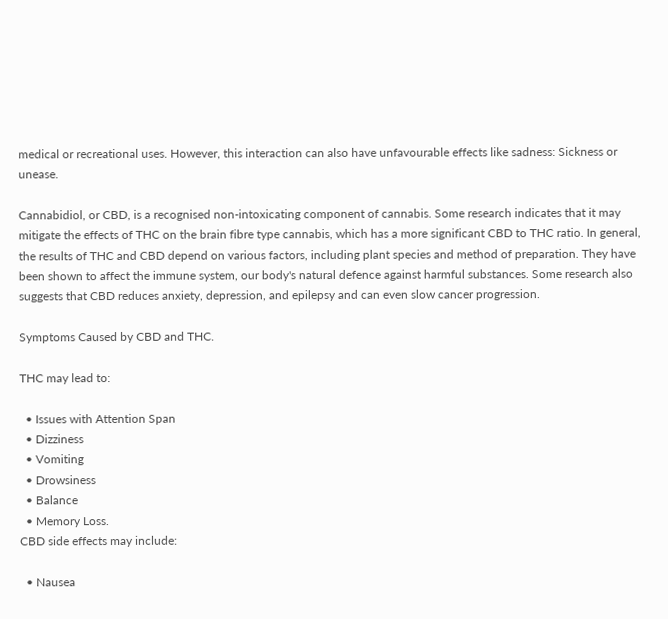medical or recreational uses. However, this interaction can also have unfavourable effects like sadness: Sickness or unease.

Cannabidiol, or CBD, is a recognised non-intoxicating component of cannabis. Some research indicates that it may mitigate the effects of THC on the brain fibre type cannabis, which has a more significant CBD to THC ratio. In general, the results of THC and CBD depend on various factors, including plant species and method of preparation. They have been shown to affect the immune system, our body's natural defence against harmful substances. Some research also suggests that CBD reduces anxiety, depression, and epilepsy and can even slow cancer progression.

Symptoms Caused by CBD and THC.

THC may lead to:

  • Issues with Attention Span
  • Dizziness
  • Vomiting
  • Drowsiness
  • Balance
  • Memory Loss.
CBD side effects may include:

  • Nausea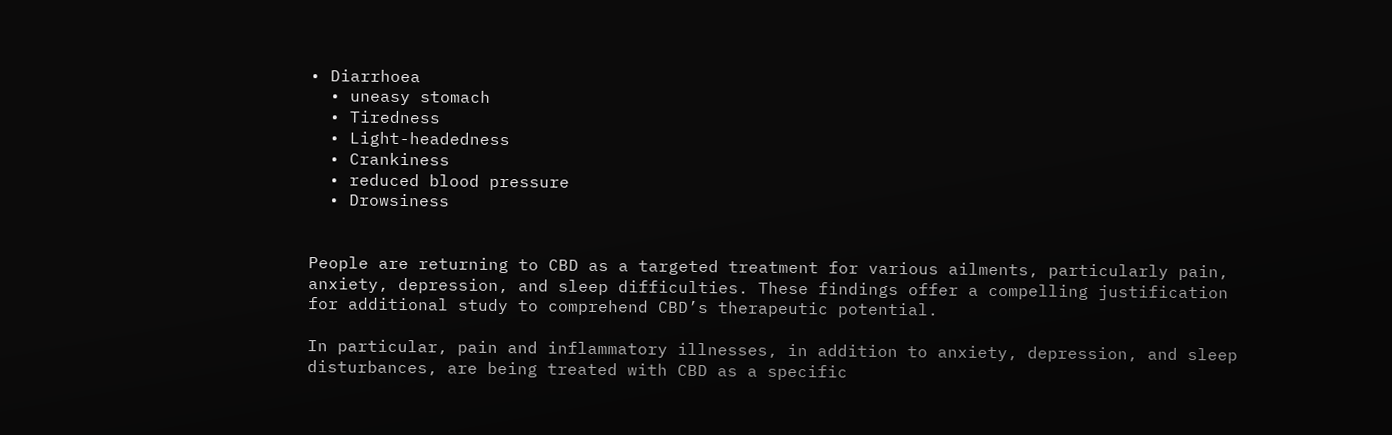• Diarrhoea
  • uneasy stomach
  • Tiredness
  • Light-headedness
  • Crankiness
  • reduced blood pressure
  • Drowsiness


People are returning to CBD as a targeted treatment for various ailments, particularly pain, anxiety, depression, and sleep difficulties. These findings offer a compelling justification for additional study to comprehend CBD’s therapeutic potential.

In particular, pain and inflammatory illnesses, in addition to anxiety, depression, and sleep disturbances, are being treated with CBD as a specific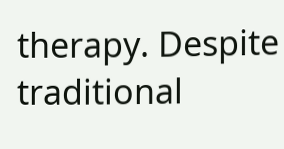therapy. Despite traditional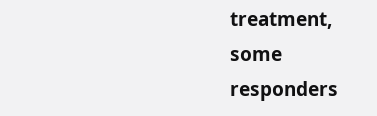treatment, some responders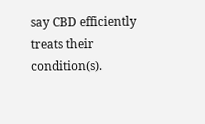say CBD efficiently treats their condition(s).